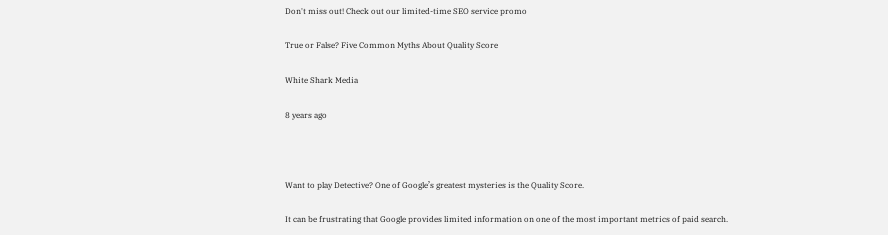Don't miss out! Check out our limited-time SEO service promo

True or False? Five Common Myths About Quality Score

White Shark Media

8 years ago



Want to play Detective? One of Google’s greatest mysteries is the Quality Score.

It can be frustrating that Google provides limited information on one of the most important metrics of paid search.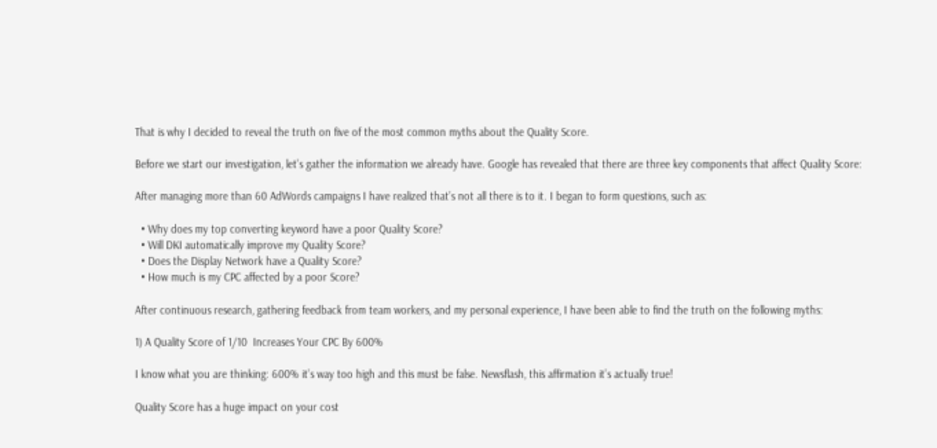That is why I decided to reveal the truth on five of the most common myths about the Quality Score.

Before we start our investigation, let’s gather the information we already have. Google has revealed that there are three key components that affect Quality Score:

After managing more than 60 AdWords campaigns I have realized that’s not all there is to it. I began to form questions, such as:

  • Why does my top converting keyword have a poor Quality Score?
  • Will DKI automatically improve my Quality Score?
  • Does the Display Network have a Quality Score?
  • How much is my CPC affected by a poor Score?

After continuous research, gathering feedback from team workers, and my personal experience, I have been able to find the truth on the following myths:

1) A Quality Score of 1/10  Increases Your CPC By 600%

I know what you are thinking: 600% it’s way too high and this must be false. Newsflash, this affirmation it’s actually true!

Quality Score has a huge impact on your cost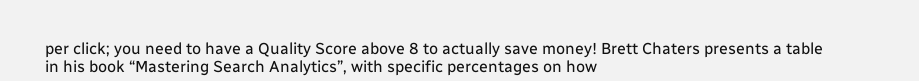per click; you need to have a Quality Score above 8 to actually save money! Brett Chaters presents a table in his book “Mastering Search Analytics”, with specific percentages on how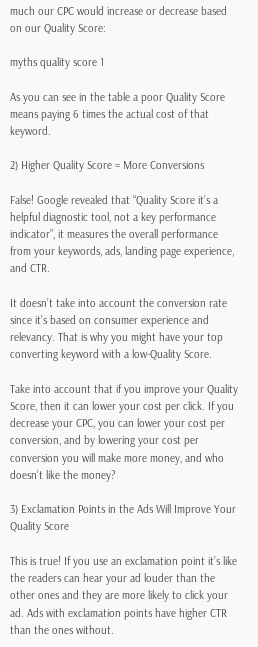much our CPC would increase or decrease based on our Quality Score:

myths quality score 1

As you can see in the table a poor Quality Score means paying 6 times the actual cost of that keyword.

2) Higher Quality Score = More Conversions

False! Google revealed that “Quality Score it’s a helpful diagnostic tool, not a key performance indicator”, it measures the overall performance from your keywords, ads, landing page experience, and CTR.

It doesn’t take into account the conversion rate since it’s based on consumer experience and relevancy. That is why you might have your top converting keyword with a low-Quality Score.

Take into account that if you improve your Quality Score, then it can lower your cost per click. If you decrease your CPC, you can lower your cost per conversion, and by lowering your cost per conversion you will make more money, and who doesn’t like the money?

3) Exclamation Points in the Ads Will Improve Your Quality Score

This is true! If you use an exclamation point it’s like the readers can hear your ad louder than the other ones and they are more likely to click your ad. Ads with exclamation points have higher CTR than the ones without.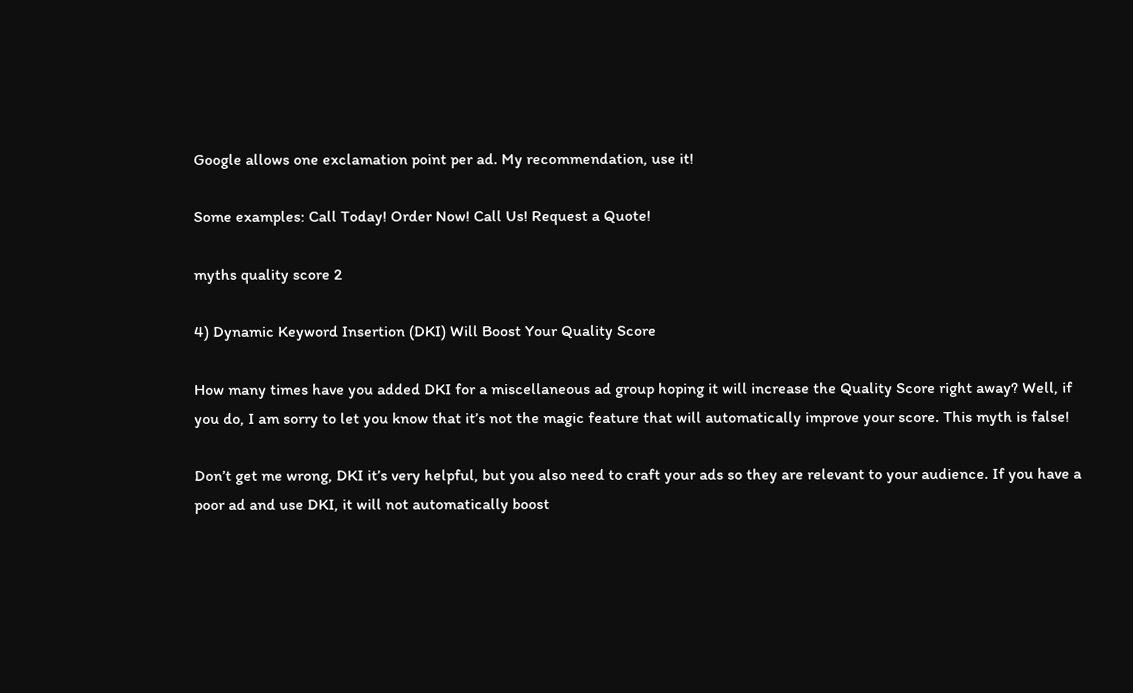Google allows one exclamation point per ad. My recommendation, use it!

Some examples: Call Today! Order Now! Call Us! Request a Quote!

myths quality score 2

4) Dynamic Keyword Insertion (DKI) Will Boost Your Quality Score

How many times have you added DKI for a miscellaneous ad group hoping it will increase the Quality Score right away? Well, if you do, I am sorry to let you know that it’s not the magic feature that will automatically improve your score. This myth is false!

Don’t get me wrong, DKI it’s very helpful, but you also need to craft your ads so they are relevant to your audience. If you have a poor ad and use DKI, it will not automatically boost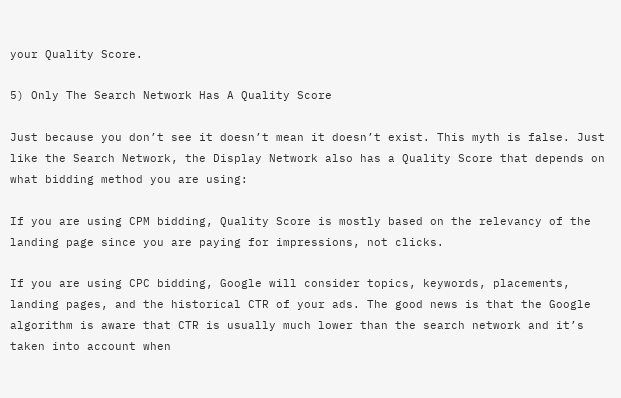your Quality Score.

5) Only The Search Network Has A Quality Score

Just because you don’t see it doesn’t mean it doesn’t exist. This myth is false. Just like the Search Network, the Display Network also has a Quality Score that depends on what bidding method you are using:

If you are using CPM bidding, Quality Score is mostly based on the relevancy of the landing page since you are paying for impressions, not clicks.

If you are using CPC bidding, Google will consider topics, keywords, placements, landing pages, and the historical CTR of your ads. The good news is that the Google algorithm is aware that CTR is usually much lower than the search network and it’s taken into account when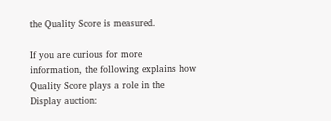the Quality Score is measured.

If you are curious for more information, the following explains how Quality Score plays a role in the Display auction: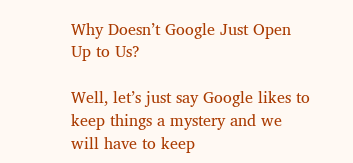Why Doesn’t Google Just Open Up to Us?

Well, let’s just say Google likes to keep things a mystery and we will have to keep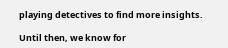playing detectives to find more insights.

Until then, we know for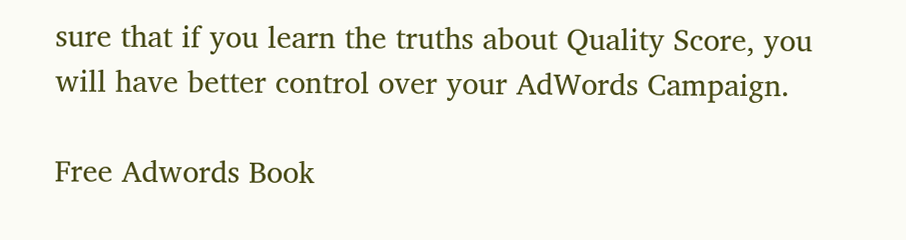sure that if you learn the truths about Quality Score, you will have better control over your AdWords Campaign.

Free Adwords Book